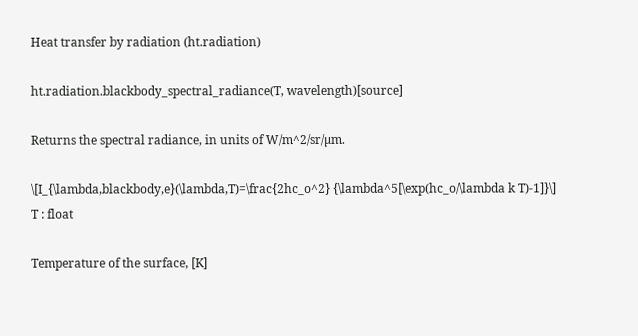Heat transfer by radiation (ht.radiation)

ht.radiation.blackbody_spectral_radiance(T, wavelength)[source]

Returns the spectral radiance, in units of W/m^2/sr/µm.

\[I_{\lambda,blackbody,e}(\lambda,T)=\frac{2hc_o^2} {\lambda^5[\exp(hc_o/\lambda k T)-1]}\]
T : float

Temperature of the surface, [K]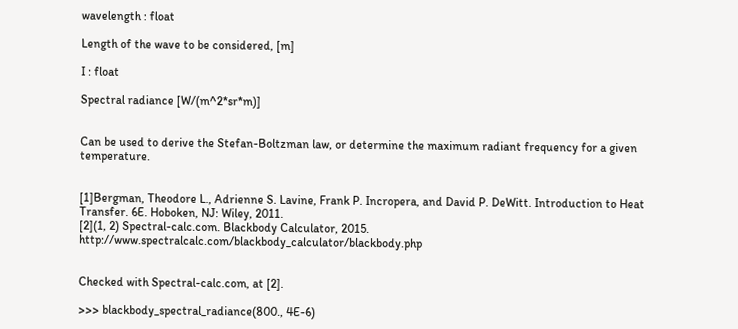wavelength : float

Length of the wave to be considered, [m]

I : float

Spectral radiance [W/(m^2*sr*m)]


Can be used to derive the Stefan-Boltzman law, or determine the maximum radiant frequency for a given temperature.


[1]Bergman, Theodore L., Adrienne S. Lavine, Frank P. Incropera, and David P. DeWitt. Introduction to Heat Transfer. 6E. Hoboken, NJ: Wiley, 2011.
[2](1, 2) Spectral-calc.com. Blackbody Calculator, 2015. http://www.spectralcalc.com/blackbody_calculator/blackbody.php


Checked with Spectral-calc.com, at [2].

>>> blackbody_spectral_radiance(800., 4E-6)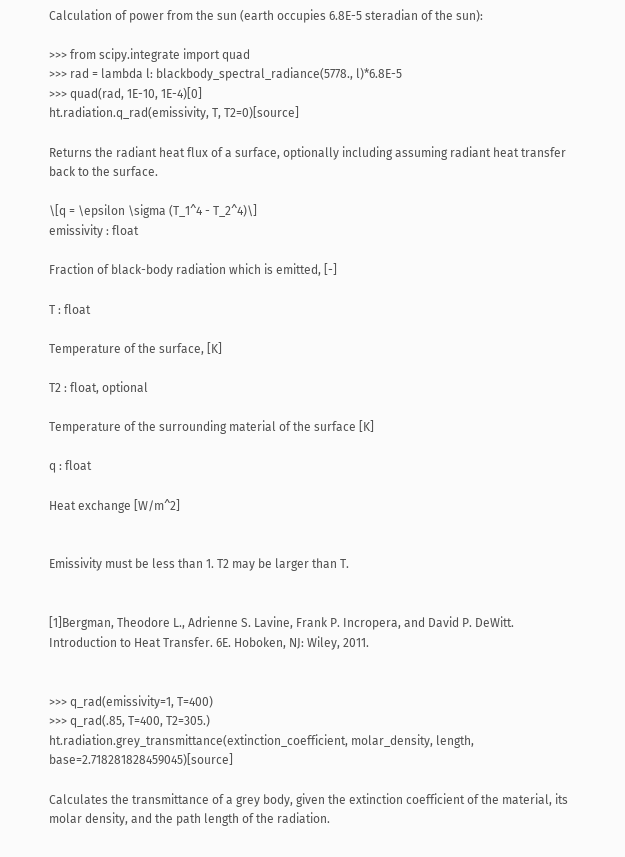Calculation of power from the sun (earth occupies 6.8E-5 steradian of the sun):

>>> from scipy.integrate import quad
>>> rad = lambda l: blackbody_spectral_radiance(5778., l)*6.8E-5
>>> quad(rad, 1E-10, 1E-4)[0]
ht.radiation.q_rad(emissivity, T, T2=0)[source]

Returns the radiant heat flux of a surface, optionally including assuming radiant heat transfer back to the surface.

\[q = \epsilon \sigma (T_1^4 - T_2^4)\]
emissivity : float

Fraction of black-body radiation which is emitted, [-]

T : float

Temperature of the surface, [K]

T2 : float, optional

Temperature of the surrounding material of the surface [K]

q : float

Heat exchange [W/m^2]


Emissivity must be less than 1. T2 may be larger than T.


[1]Bergman, Theodore L., Adrienne S. Lavine, Frank P. Incropera, and David P. DeWitt. Introduction to Heat Transfer. 6E. Hoboken, NJ: Wiley, 2011.


>>> q_rad(emissivity=1, T=400)
>>> q_rad(.85, T=400, T2=305.)
ht.radiation.grey_transmittance(extinction_coefficient, molar_density, length, base=2.718281828459045)[source]

Calculates the transmittance of a grey body, given the extinction coefficient of the material, its molar density, and the path length of the radiation.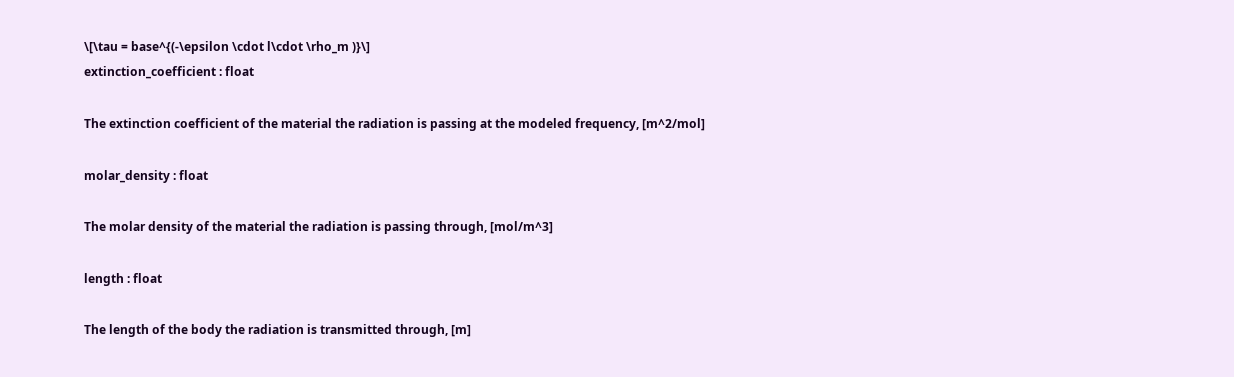\[\tau = base^{(-\epsilon \cdot l\cdot \rho_m )}\]
extinction_coefficient : float

The extinction coefficient of the material the radiation is passing at the modeled frequency, [m^2/mol]

molar_density : float

The molar density of the material the radiation is passing through, [mol/m^3]

length : float

The length of the body the radiation is transmitted through, [m]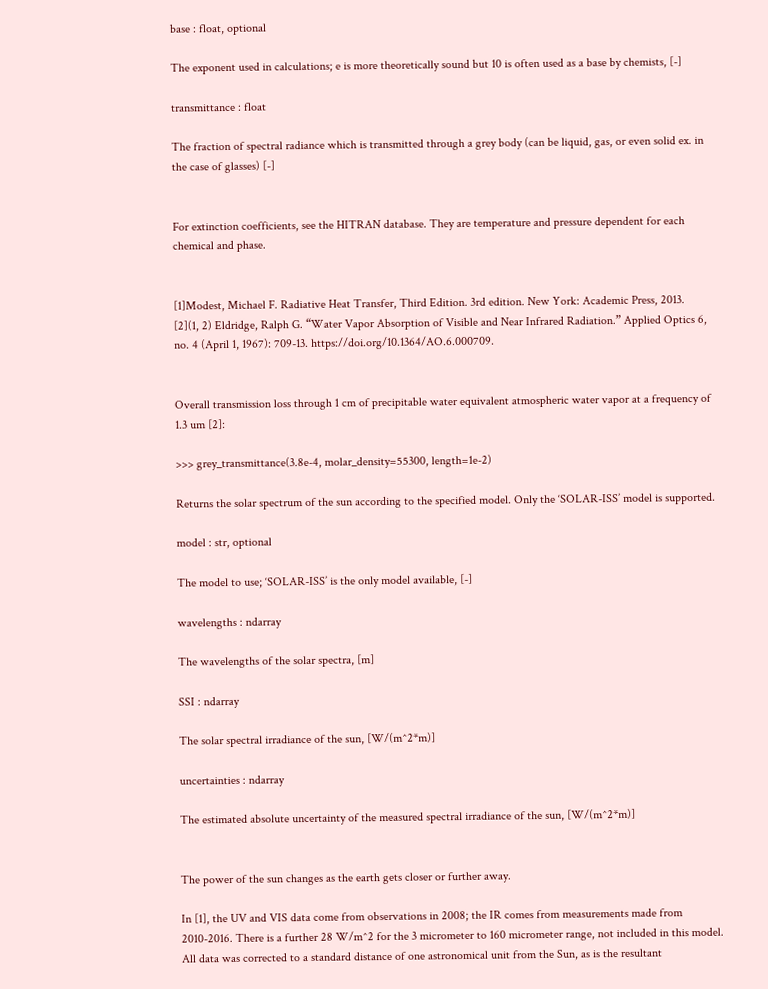base : float, optional

The exponent used in calculations; e is more theoretically sound but 10 is often used as a base by chemists, [-]

transmittance : float

The fraction of spectral radiance which is transmitted through a grey body (can be liquid, gas, or even solid ex. in the case of glasses) [-]


For extinction coefficients, see the HITRAN database. They are temperature and pressure dependent for each chemical and phase.


[1]Modest, Michael F. Radiative Heat Transfer, Third Edition. 3rd edition. New York: Academic Press, 2013.
[2](1, 2) Eldridge, Ralph G. “Water Vapor Absorption of Visible and Near Infrared Radiation.” Applied Optics 6, no. 4 (April 1, 1967): 709-13. https://doi.org/10.1364/AO.6.000709.


Overall transmission loss through 1 cm of precipitable water equivalent atmospheric water vapor at a frequency of 1.3 um [2]:

>>> grey_transmittance(3.8e-4, molar_density=55300, length=1e-2)

Returns the solar spectrum of the sun according to the specified model. Only the ‘SOLAR-ISS’ model is supported.

model : str, optional

The model to use; ‘SOLAR-ISS’ is the only model available, [-]

wavelengths : ndarray

The wavelengths of the solar spectra, [m]

SSI : ndarray

The solar spectral irradiance of the sun, [W/(m^2*m)]

uncertainties : ndarray

The estimated absolute uncertainty of the measured spectral irradiance of the sun, [W/(m^2*m)]


The power of the sun changes as the earth gets closer or further away.

In [1], the UV and VIS data come from observations in 2008; the IR comes from measurements made from 2010-2016. There is a further 28 W/m^2 for the 3 micrometer to 160 micrometer range, not included in this model. All data was corrected to a standard distance of one astronomical unit from the Sun, as is the resultant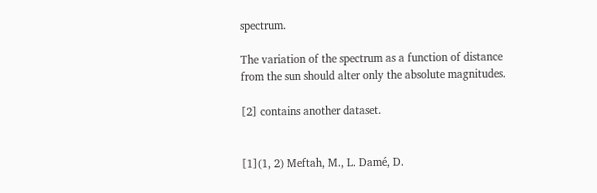spectrum.

The variation of the spectrum as a function of distance from the sun should alter only the absolute magnitudes.

[2] contains another dataset.


[1](1, 2) Meftah, M., L. Damé, D.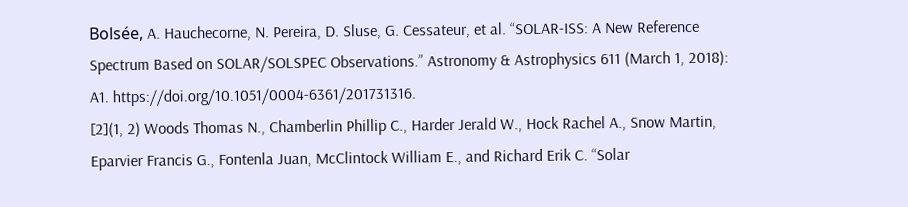Bolsée, A. Hauchecorne, N. Pereira, D. Sluse, G. Cessateur, et al. “SOLAR-ISS: A New Reference Spectrum Based on SOLAR/SOLSPEC Observations.” Astronomy & Astrophysics 611 (March 1, 2018): A1. https://doi.org/10.1051/0004-6361/201731316.
[2](1, 2) Woods Thomas N., Chamberlin Phillip C., Harder Jerald W., Hock Rachel A., Snow Martin, Eparvier Francis G., Fontenla Juan, McClintock William E., and Richard Erik C. “Solar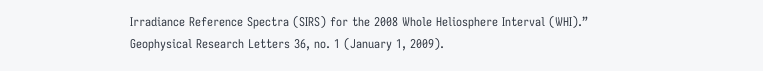Irradiance Reference Spectra (SIRS) for the 2008 Whole Heliosphere Interval (WHI).” Geophysical Research Letters 36, no. 1 (January 1, 2009).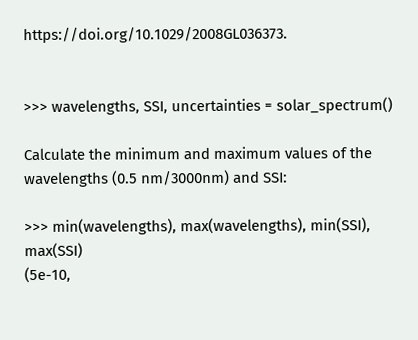https://doi.org/10.1029/2008GL036373.


>>> wavelengths, SSI, uncertainties = solar_spectrum()

Calculate the minimum and maximum values of the wavelengths (0.5 nm/3000nm) and SSI:

>>> min(wavelengths), max(wavelengths), min(SSI), max(SSI)
(5e-10,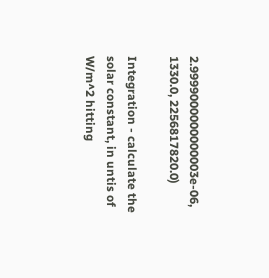2.9999000000000003e-06, 1330.0, 2256817820.0)

Integration - calculate the solar constant, in untis of W/m^2 hitting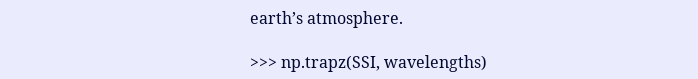earth’s atmosphere.

>>> np.trapz(SSI, wavelengths)